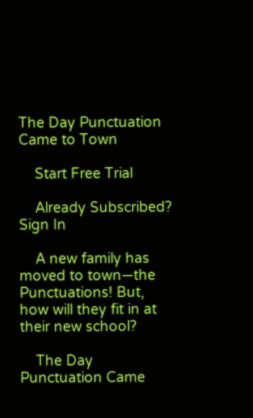The Day Punctuation Came to Town

    Start Free Trial

    Already Subscribed? Sign In

    A new family has moved to town—the Punctuations! But, how will they fit in at their new school?

    The Day Punctuation Came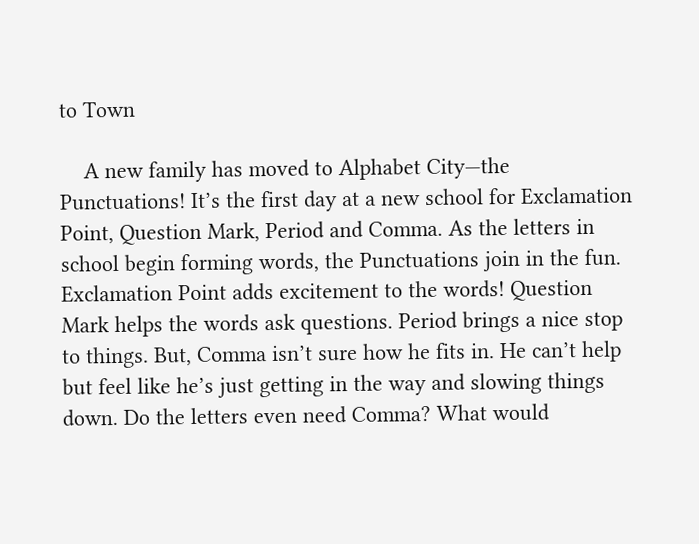to Town

    A new family has moved to Alphabet City—the Punctuations! It’s the first day at a new school for Exclamation Point, Question Mark, Period and Comma. As the letters in school begin forming words, the Punctuations join in the fun. Exclamation Point adds excitement to the words! Question Mark helps the words ask questions. Period brings a nice stop to things. But, Comma isn’t sure how he fits in. He can’t help but feel like he’s just getting in the way and slowing things down. Do the letters even need Comma? What would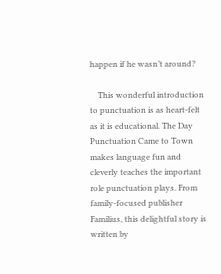happen if he wasn’t around?

    This wonderful introduction to punctuation is as heart-felt as it is educational. The Day Punctuation Came to Town makes language fun and cleverly teaches the important role punctuation plays. From family-focused publisher Familius, this delightful story is written by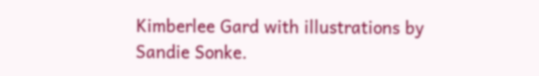Kimberlee Gard with illustrations by Sandie Sonke.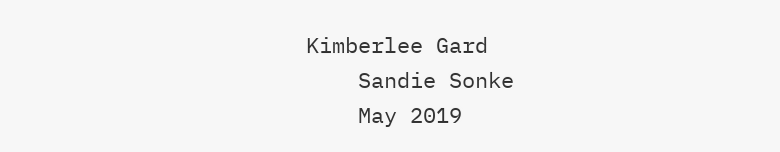Kimberlee Gard
    Sandie Sonke
    May 2019